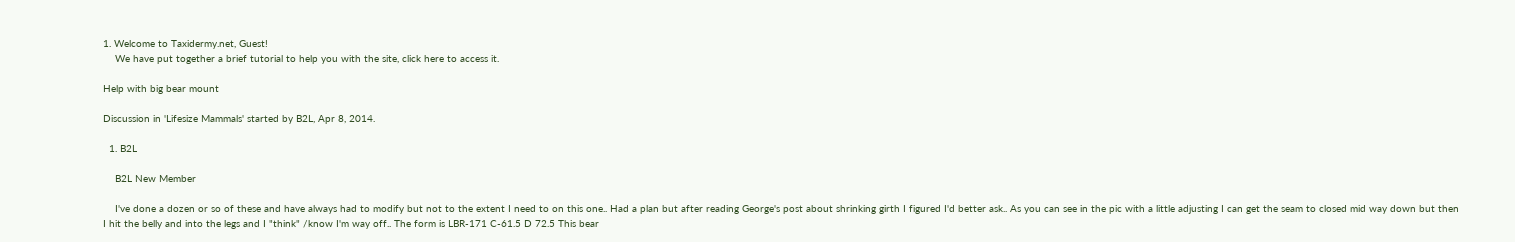1. Welcome to Taxidermy.net, Guest!
    We have put together a brief tutorial to help you with the site, click here to access it.

Help with big bear mount

Discussion in 'Lifesize Mammals' started by B2L, Apr 8, 2014.

  1. B2L

    B2L New Member

    I've done a dozen or so of these and have always had to modify but not to the extent I need to on this one.. Had a plan but after reading George's post about shrinking girth I figured I'd better ask.. As you can see in the pic with a little adjusting I can get the seam to closed mid way down but then I hit the belly and into the legs and I "think" /know I'm way off.. The form is LBR-171 C-61.5 D 72.5 This bear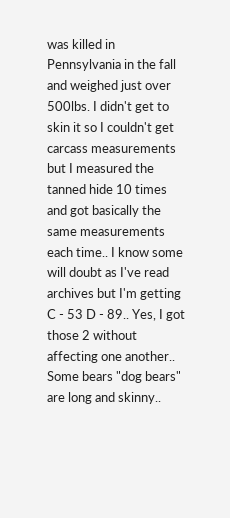was killed in Pennsylvania in the fall and weighed just over 500lbs. I didn't get to skin it so I couldn't get carcass measurements but I measured the tanned hide 10 times and got basically the same measurements each time.. I know some will doubt as I've read archives but I'm getting C - 53 D - 89.. Yes, I got those 2 without affecting one another.. Some bears "dog bears" are long and skinny..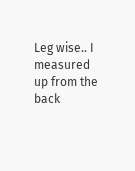Leg wise.. I measured up from the back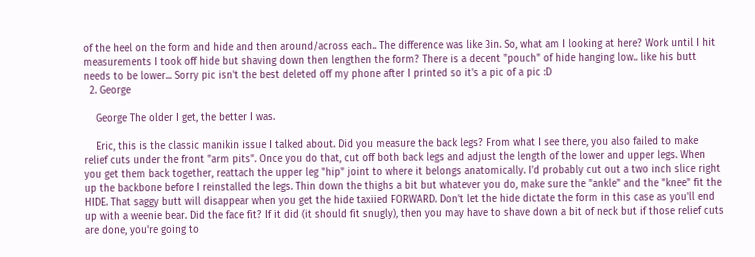of the heel on the form and hide and then around/across each.. The difference was like 3in. So, what am I looking at here? Work until I hit measurements I took off hide but shaving down then lengthen the form? There is a decent "pouch" of hide hanging low.. like his butt needs to be lower... Sorry pic isn't the best deleted off my phone after I printed so it's a pic of a pic :D
  2. George

    George The older I get, the better I was.

    Eric, this is the classic manikin issue I talked about. Did you measure the back legs? From what I see there, you also failed to make relief cuts under the front "arm pits". Once you do that, cut off both back legs and adjust the length of the lower and upper legs. When you get them back together, reattach the upper leg "hip" joint to where it belongs anatomically. I'd probably cut out a two inch slice right up the backbone before I reinstalled the legs. Thin down the thighs a bit but whatever you do, make sure the "ankle" and the "knee" fit the HIDE. That saggy butt will disappear when you get the hide taxiied FORWARD. Don't let the hide dictate the form in this case as you'll end up with a weenie bear. Did the face fit? If it did (it should fit snugly), then you may have to shave down a bit of neck but if those relief cuts are done, you're going to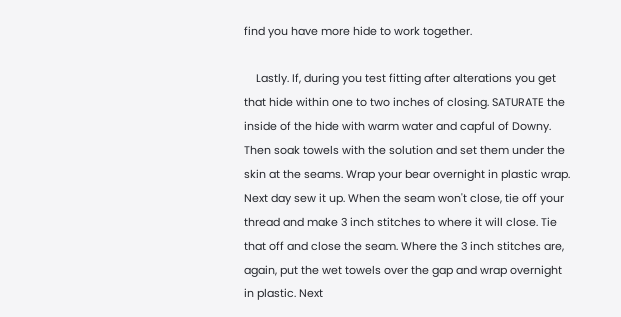find you have more hide to work together.

    Lastly. If, during you test fitting after alterations you get that hide within one to two inches of closing. SATURATE the inside of the hide with warm water and capful of Downy. Then soak towels with the solution and set them under the skin at the seams. Wrap your bear overnight in plastic wrap. Next day sew it up. When the seam won't close, tie off your thread and make 3 inch stitches to where it will close. Tie that off and close the seam. Where the 3 inch stitches are, again, put the wet towels over the gap and wrap overnight in plastic. Next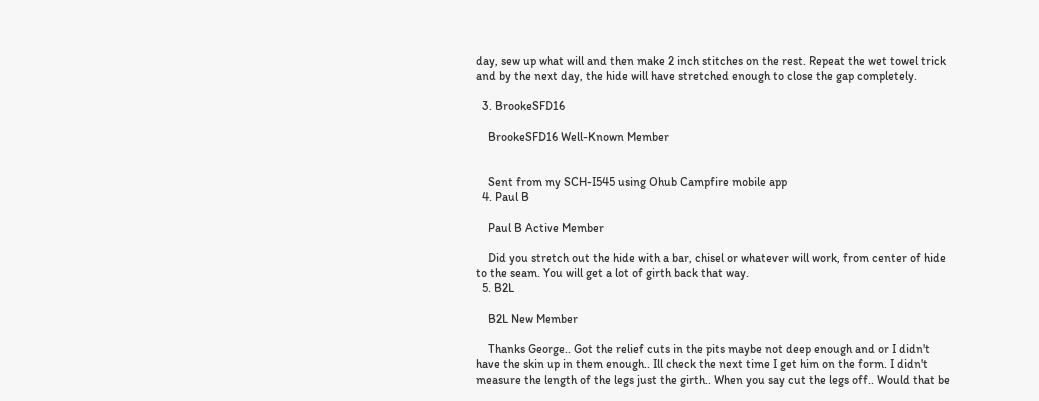day, sew up what will and then make 2 inch stitches on the rest. Repeat the wet towel trick and by the next day, the hide will have stretched enough to close the gap completely.

  3. BrookeSFD16

    BrookeSFD16 Well-Known Member


    Sent from my SCH-I545 using Ohub Campfire mobile app
  4. Paul B

    Paul B Active Member

    Did you stretch out the hide with a bar, chisel or whatever will work, from center of hide to the seam. You will get a lot of girth back that way.
  5. B2L

    B2L New Member

    Thanks George.. Got the relief cuts in the pits maybe not deep enough and or I didn't have the skin up in them enough.. Ill check the next time I get him on the form. I didn't measure the length of the legs just the girth.. When you say cut the legs off.. Would that be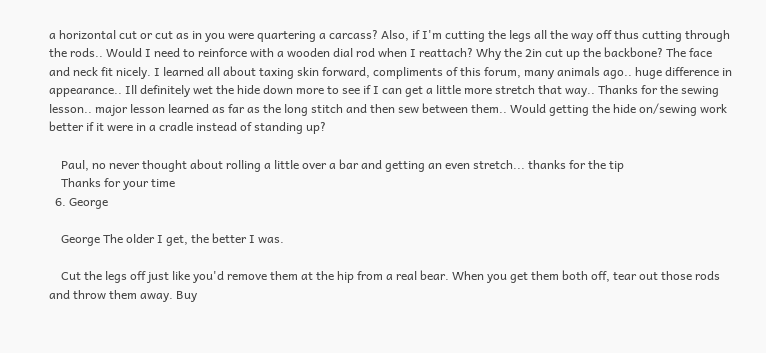a horizontal cut or cut as in you were quartering a carcass? Also, if I'm cutting the legs all the way off thus cutting through the rods.. Would I need to reinforce with a wooden dial rod when I reattach? Why the 2in cut up the backbone? The face and neck fit nicely. I learned all about taxing skin forward, compliments of this forum, many animals ago.. huge difference in appearance.. Ill definitely wet the hide down more to see if I can get a little more stretch that way.. Thanks for the sewing lesson.. major lesson learned as far as the long stitch and then sew between them.. Would getting the hide on/sewing work better if it were in a cradle instead of standing up?

    Paul, no never thought about rolling a little over a bar and getting an even stretch... thanks for the tip
    Thanks for your time
  6. George

    George The older I get, the better I was.

    Cut the legs off just like you'd remove them at the hip from a real bear. When you get them both off, tear out those rods and throw them away. Buy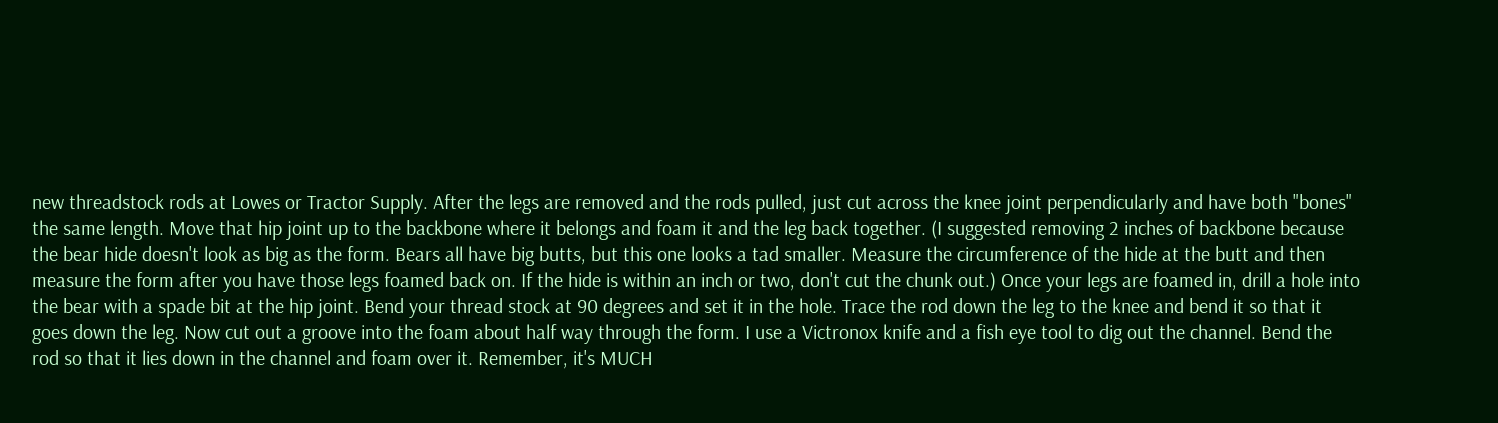new threadstock rods at Lowes or Tractor Supply. After the legs are removed and the rods pulled, just cut across the knee joint perpendicularly and have both "bones" the same length. Move that hip joint up to the backbone where it belongs and foam it and the leg back together. (I suggested removing 2 inches of backbone because the bear hide doesn't look as big as the form. Bears all have big butts, but this one looks a tad smaller. Measure the circumference of the hide at the butt and then measure the form after you have those legs foamed back on. If the hide is within an inch or two, don't cut the chunk out.) Once your legs are foamed in, drill a hole into the bear with a spade bit at the hip joint. Bend your thread stock at 90 degrees and set it in the hole. Trace the rod down the leg to the knee and bend it so that it goes down the leg. Now cut out a groove into the foam about half way through the form. I use a Victronox knife and a fish eye tool to dig out the channel. Bend the rod so that it lies down in the channel and foam over it. Remember, it's MUCH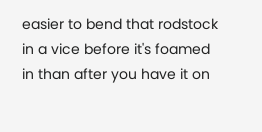easier to bend that rodstock in a vice before it's foamed in than after you have it on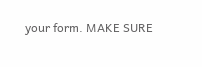your form. MAKE SURE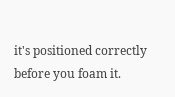it's positioned correctly before you foam it.